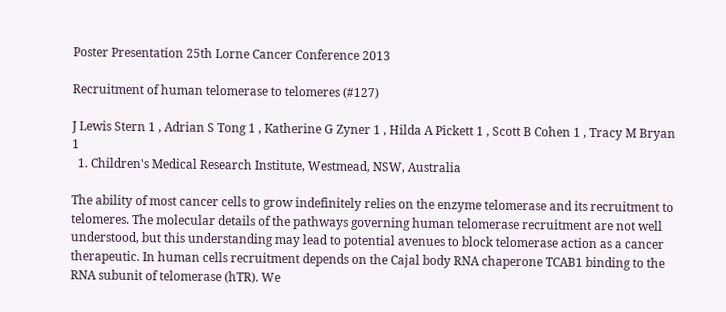Poster Presentation 25th Lorne Cancer Conference 2013

Recruitment of human telomerase to telomeres (#127)

J Lewis Stern 1 , Adrian S Tong 1 , Katherine G Zyner 1 , Hilda A Pickett 1 , Scott B Cohen 1 , Tracy M Bryan 1
  1. Children's Medical Research Institute, Westmead, NSW, Australia

The ability of most cancer cells to grow indefinitely relies on the enzyme telomerase and its recruitment to telomeres. The molecular details of the pathways governing human telomerase recruitment are not well understood, but this understanding may lead to potential avenues to block telomerase action as a cancer therapeutic. In human cells recruitment depends on the Cajal body RNA chaperone TCAB1 binding to the RNA subunit of telomerase (hTR). We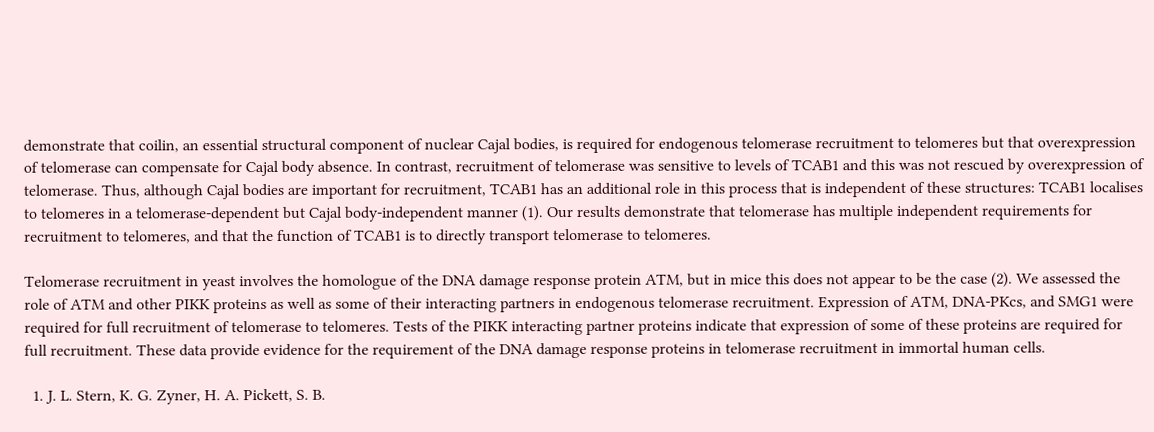demonstrate that coilin, an essential structural component of nuclear Cajal bodies, is required for endogenous telomerase recruitment to telomeres but that overexpression of telomerase can compensate for Cajal body absence. In contrast, recruitment of telomerase was sensitive to levels of TCAB1 and this was not rescued by overexpression of telomerase. Thus, although Cajal bodies are important for recruitment, TCAB1 has an additional role in this process that is independent of these structures: TCAB1 localises to telomeres in a telomerase-dependent but Cajal body-independent manner (1). Our results demonstrate that telomerase has multiple independent requirements for recruitment to telomeres, and that the function of TCAB1 is to directly transport telomerase to telomeres.

Telomerase recruitment in yeast involves the homologue of the DNA damage response protein ATM, but in mice this does not appear to be the case (2). We assessed the role of ATM and other PIKK proteins as well as some of their interacting partners in endogenous telomerase recruitment. Expression of ATM, DNA-PKcs, and SMG1 were required for full recruitment of telomerase to telomeres. Tests of the PIKK interacting partner proteins indicate that expression of some of these proteins are required for full recruitment. These data provide evidence for the requirement of the DNA damage response proteins in telomerase recruitment in immortal human cells.

  1. J. L. Stern, K. G. Zyner, H. A. Pickett, S. B.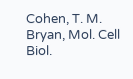Cohen, T. M. Bryan, Mol. Cell Biol.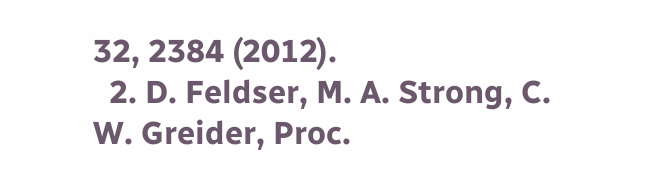32, 2384 (2012).
  2. D. Feldser, M. A. Strong, C. W. Greider, Proc.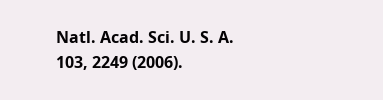Natl. Acad. Sci. U. S. A. 103, 2249 (2006).